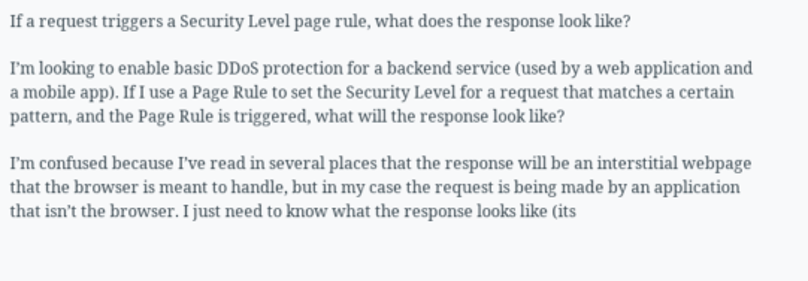If a request triggers a Security Level page rule, what does the response look like?

I’m looking to enable basic DDoS protection for a backend service (used by a web application and a mobile app). If I use a Page Rule to set the Security Level for a request that matches a certain pattern, and the Page Rule is triggered, what will the response look like?

I’m confused because I’ve read in several places that the response will be an interstitial webpage that the browser is meant to handle, but in my case the request is being made by an application that isn’t the browser. I just need to know what the response looks like (its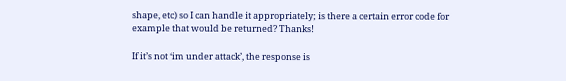shape, etc) so I can handle it appropriately; is there a certain error code for example that would be returned? Thanks!

If it’s not ‘im under attack’, the response is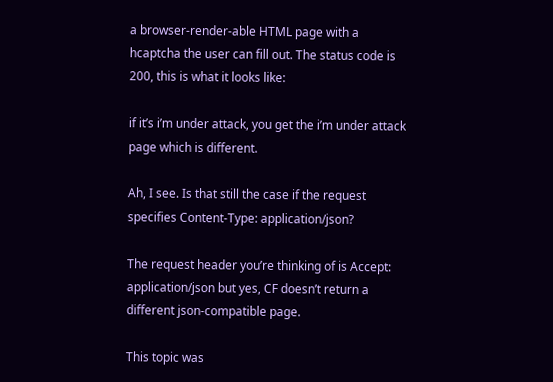a browser-render-able HTML page with a hcaptcha the user can fill out. The status code is 200, this is what it looks like:

if it’s i’m under attack, you get the i’m under attack page which is different.

Ah, I see. Is that still the case if the request specifies Content-Type: application/json?

The request header you’re thinking of is Accept: application/json but yes, CF doesn’t return a different json-compatible page.

This topic was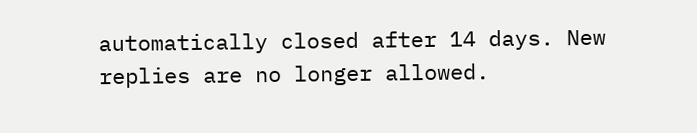automatically closed after 14 days. New replies are no longer allowed.